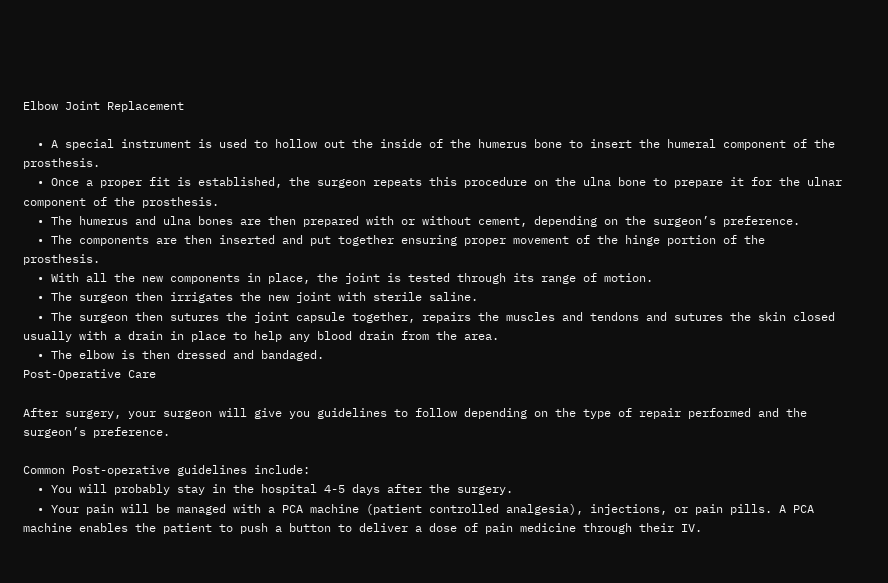Elbow Joint Replacement

  • A special instrument is used to hollow out the inside of the humerus bone to insert the humeral component of the prosthesis.
  • Once a proper fit is established, the surgeon repeats this procedure on the ulna bone to prepare it for the ulnar component of the prosthesis.
  • The humerus and ulna bones are then prepared with or without cement, depending on the surgeon’s preference.
  • The components are then inserted and put together ensuring proper movement of the hinge portion of the prosthesis.
  • With all the new components in place, the joint is tested through its range of motion.
  • The surgeon then irrigates the new joint with sterile saline.
  • The surgeon then sutures the joint capsule together, repairs the muscles and tendons and sutures the skin closed usually with a drain in place to help any blood drain from the area.
  • The elbow is then dressed and bandaged.
Post-Operative Care

After surgery, your surgeon will give you guidelines to follow depending on the type of repair performed and the surgeon’s preference.

Common Post-operative guidelines include:
  • You will probably stay in the hospital 4-5 days after the surgery.
  • Your pain will be managed with a PCA machine (patient controlled analgesia), injections, or pain pills. A PCA machine enables the patient to push a button to deliver a dose of pain medicine through their IV.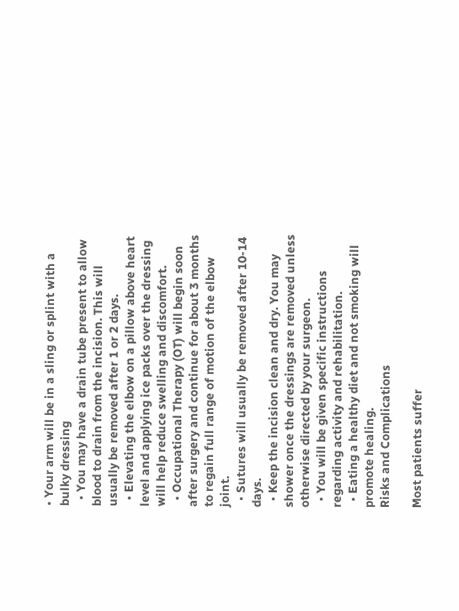• Your arm will be in a sling or splint with a bulky dressing
  • You may have a drain tube present to allow blood to drain from the incision. This will usually be removed after 1 or 2 days.
  • Elevating the elbow on a pillow above heart level and applying ice packs over the dressing will help reduce swelling and discomfort.
  • Occupational Therapy (OT) will begin soon after surgery and continue for about 3 months to regain full range of motion of the elbow joint.
  • Sutures will usually be removed after 10-14 days.
  • Keep the incision clean and dry. You may shower once the dressings are removed unless otherwise directed by your surgeon.
  • You will be given specific instructions regarding activity and rehabilitation.
  • Eating a healthy diet and not smoking will promote healing.
Risks and Complications

Most patients suffer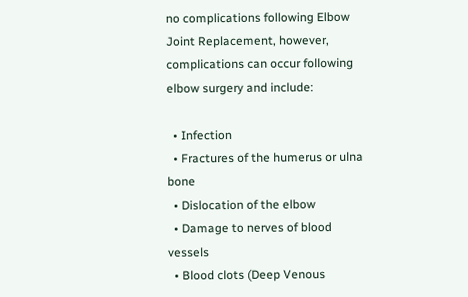no complications following Elbow Joint Replacement, however, complications can occur following elbow surgery and include:

  • Infection
  • Fractures of the humerus or ulna bone
  • Dislocation of the elbow
  • Damage to nerves of blood vessels
  • Blood clots (Deep Venous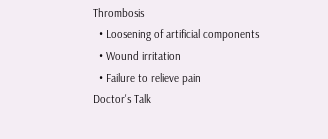Thrombosis
  • Loosening of artificial components
  • Wound irritation
  • Failure to relieve pain
Doctor's Talk